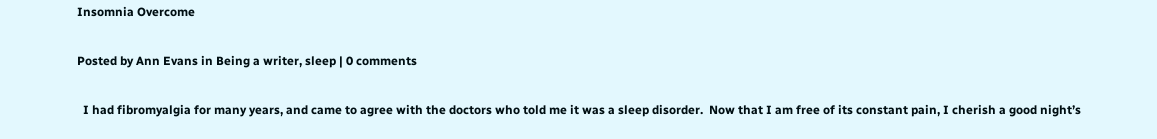Insomnia Overcome

Posted by Ann Evans in Being a writer, sleep | 0 comments

  I had fibromyalgia for many years, and came to agree with the doctors who told me it was a sleep disorder.  Now that I am free of its constant pain, I cherish a good night’s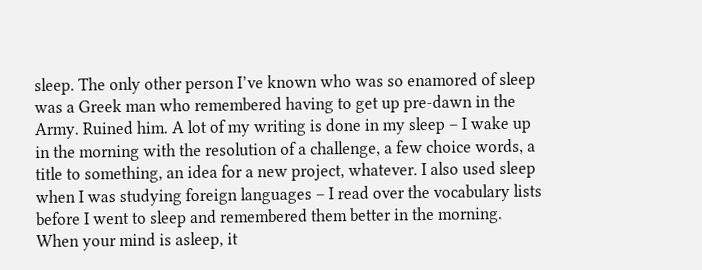sleep. The only other person I’ve known who was so enamored of sleep was a Greek man who remembered having to get up pre-dawn in the Army. Ruined him. A lot of my writing is done in my sleep – I wake up in the morning with the resolution of a challenge, a few choice words, a title to something, an idea for a new project, whatever. I also used sleep when I was studying foreign languages – I read over the vocabulary lists before I went to sleep and remembered them better in the morning. When your mind is asleep, it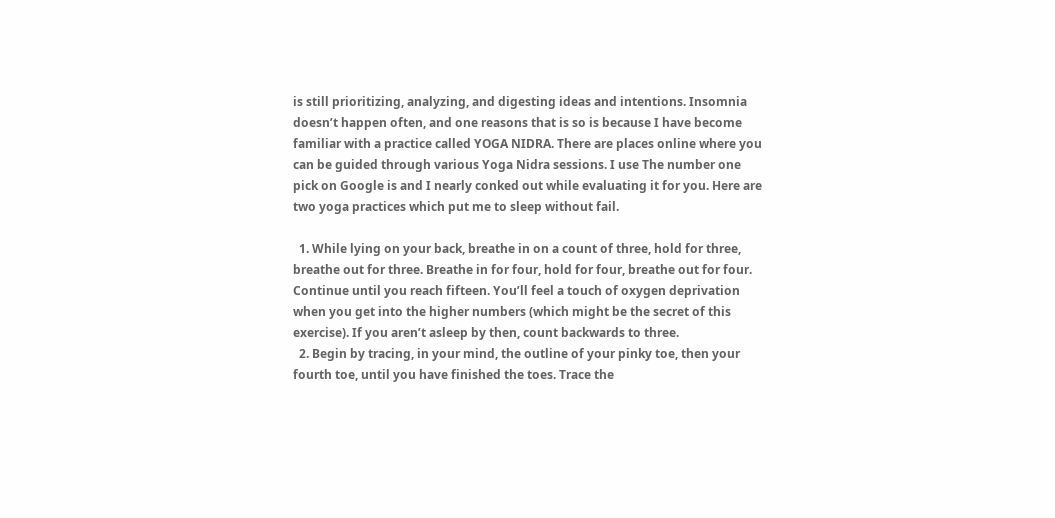is still prioritizing, analyzing, and digesting ideas and intentions. Insomnia doesn’t happen often, and one reasons that is so is because I have become familiar with a practice called YOGA NIDRA. There are places online where you can be guided through various Yoga Nidra sessions. I use The number one pick on Google is and I nearly conked out while evaluating it for you. Here are two yoga practices which put me to sleep without fail.

  1. While lying on your back, breathe in on a count of three, hold for three, breathe out for three. Breathe in for four, hold for four, breathe out for four. Continue until you reach fifteen. You’ll feel a touch of oxygen deprivation when you get into the higher numbers (which might be the secret of this exercise). If you aren’t asleep by then, count backwards to three.
  2. Begin by tracing, in your mind, the outline of your pinky toe, then your fourth toe, until you have finished the toes. Trace the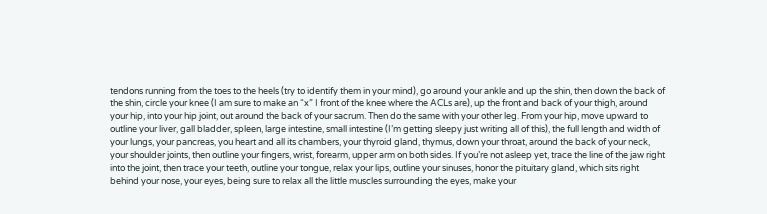tendons running from the toes to the heels (try to identify them in your mind), go around your ankle and up the shin, then down the back of the shin, circle your knee (I am sure to make an “x” I front of the knee where the ACLs are), up the front and back of your thigh, around your hip, into your hip joint, out around the back of your sacrum. Then do the same with your other leg. From your hip, move upward to outline your liver, gall bladder, spleen, large intestine, small intestine (I’m getting sleepy just writing all of this), the full length and width of your lungs, your pancreas, you heart and all its chambers, your thyroid gland, thymus, down your throat, around the back of your neck, your shoulder joints, then outline your fingers, wrist, forearm, upper arm on both sides. If you’re not asleep yet, trace the line of the jaw right into the joint, then trace your teeth, outline your tongue, relax your lips, outline your sinuses, honor the pituitary gland, which sits right behind your nose, your eyes, being sure to relax all the little muscles surrounding the eyes, make your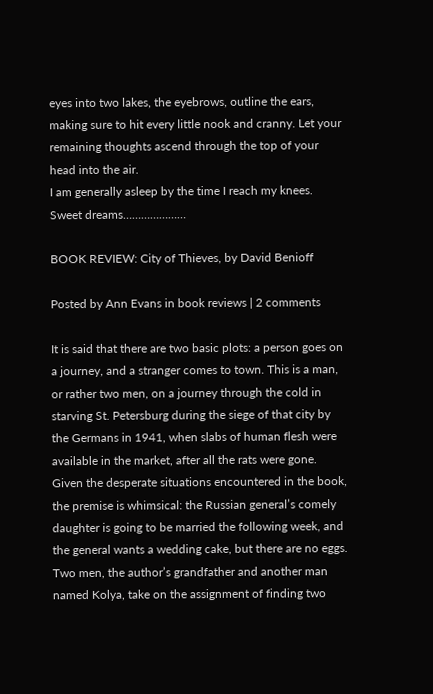eyes into two lakes, the eyebrows, outline the ears, making sure to hit every little nook and cranny. Let your remaining thoughts ascend through the top of your head into the air.
I am generally asleep by the time I reach my knees. Sweet dreams…………………

BOOK REVIEW: City of Thieves, by David Benioff

Posted by Ann Evans in book reviews | 2 comments

It is said that there are two basic plots: a person goes on a journey, and a stranger comes to town. This is a man, or rather two men, on a journey through the cold in starving St. Petersburg during the siege of that city by the Germans in 1941, when slabs of human flesh were available in the market, after all the rats were gone. Given the desperate situations encountered in the book, the premise is whimsical: the Russian general’s comely daughter is going to be married the following week, and the general wants a wedding cake, but there are no eggs. Two men, the author’s grandfather and another man named Kolya, take on the assignment of finding two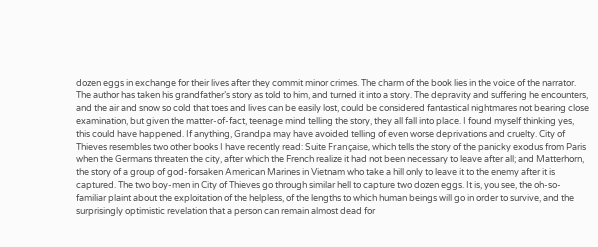dozen eggs in exchange for their lives after they commit minor crimes. The charm of the book lies in the voice of the narrator. The author has taken his grandfather’s story as told to him, and turned it into a story. The depravity and suffering he encounters, and the air and snow so cold that toes and lives can be easily lost, could be considered fantastical nightmares not bearing close examination, but given the matter-of-fact, teenage mind telling the story, they all fall into place. I found myself thinking yes, this could have happened. If anything, Grandpa may have avoided telling of even worse deprivations and cruelty. City of Thieves resembles two other books I have recently read: Suite Française, which tells the story of the panicky exodus from Paris when the Germans threaten the city, after which the French realize it had not been necessary to leave after all; and Matterhorn, the story of a group of god-forsaken American Marines in Vietnam who take a hill only to leave it to the enemy after it is captured. The two boy-men in City of Thieves go through similar hell to capture two dozen eggs. It is, you see, the oh-so-familiar plaint about the exploitation of the helpless, of the lengths to which human beings will go in order to survive, and the surprisingly optimistic revelation that a person can remain almost dead for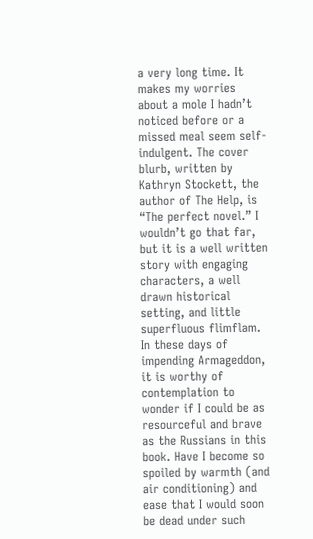a very long time. It makes my worries about a mole I hadn’t noticed before or a missed meal seem self-indulgent. The cover blurb, written by Kathryn Stockett, the author of The Help, is “The perfect novel.” I wouldn’t go that far, but it is a well written story with engaging characters, a well drawn historical setting, and little superfluous flimflam. In these days of impending Armageddon, it is worthy of contemplation to wonder if I could be as resourceful and brave as the Russians in this book. Have I become so spoiled by warmth (and air conditioning) and ease that I would soon be dead under such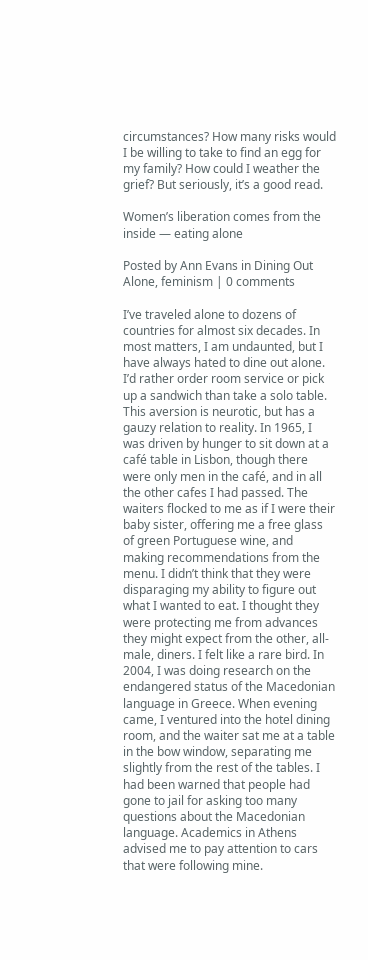circumstances? How many risks would I be willing to take to find an egg for my family? How could I weather the grief? But seriously, it’s a good read.

Women’s liberation comes from the inside — eating alone

Posted by Ann Evans in Dining Out Alone, feminism | 0 comments

I’ve traveled alone to dozens of countries for almost six decades. In most matters, I am undaunted, but I have always hated to dine out alone. I’d rather order room service or pick up a sandwich than take a solo table. This aversion is neurotic, but has a gauzy relation to reality. In 1965, I was driven by hunger to sit down at a café table in Lisbon, though there were only men in the café, and in all the other cafes I had passed. The waiters flocked to me as if I were their baby sister, offering me a free glass of green Portuguese wine, and making recommendations from the menu. I didn’t think that they were disparaging my ability to figure out what I wanted to eat. I thought they were protecting me from advances they might expect from the other, all-male, diners. I felt like a rare bird. In 2004, I was doing research on the endangered status of the Macedonian language in Greece. When evening came, I ventured into the hotel dining room, and the waiter sat me at a table in the bow window, separating me slightly from the rest of the tables. I had been warned that people had gone to jail for asking too many questions about the Macedonian language. Academics in Athens advised me to pay attention to cars that were following mine.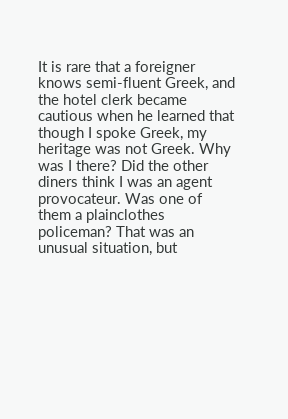It is rare that a foreigner knows semi-fluent Greek, and the hotel clerk became cautious when he learned that though I spoke Greek, my heritage was not Greek. Why was I there? Did the other diners think I was an agent provocateur. Was one of them a plainclothes policeman? That was an unusual situation, but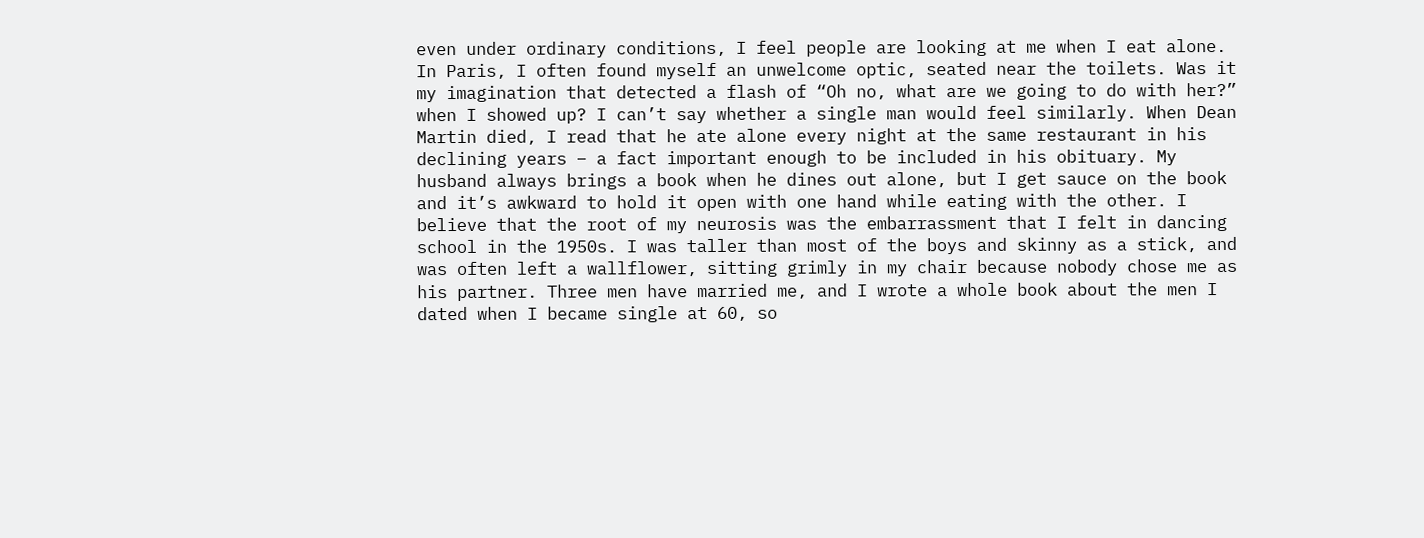even under ordinary conditions, I feel people are looking at me when I eat alone. In Paris, I often found myself an unwelcome optic, seated near the toilets. Was it my imagination that detected a flash of “Oh no, what are we going to do with her?” when I showed up? I can’t say whether a single man would feel similarly. When Dean Martin died, I read that he ate alone every night at the same restaurant in his declining years – a fact important enough to be included in his obituary. My husband always brings a book when he dines out alone, but I get sauce on the book and it’s awkward to hold it open with one hand while eating with the other. I believe that the root of my neurosis was the embarrassment that I felt in dancing school in the 1950s. I was taller than most of the boys and skinny as a stick, and was often left a wallflower, sitting grimly in my chair because nobody chose me as his partner. Three men have married me, and I wrote a whole book about the men I dated when I became single at 60, so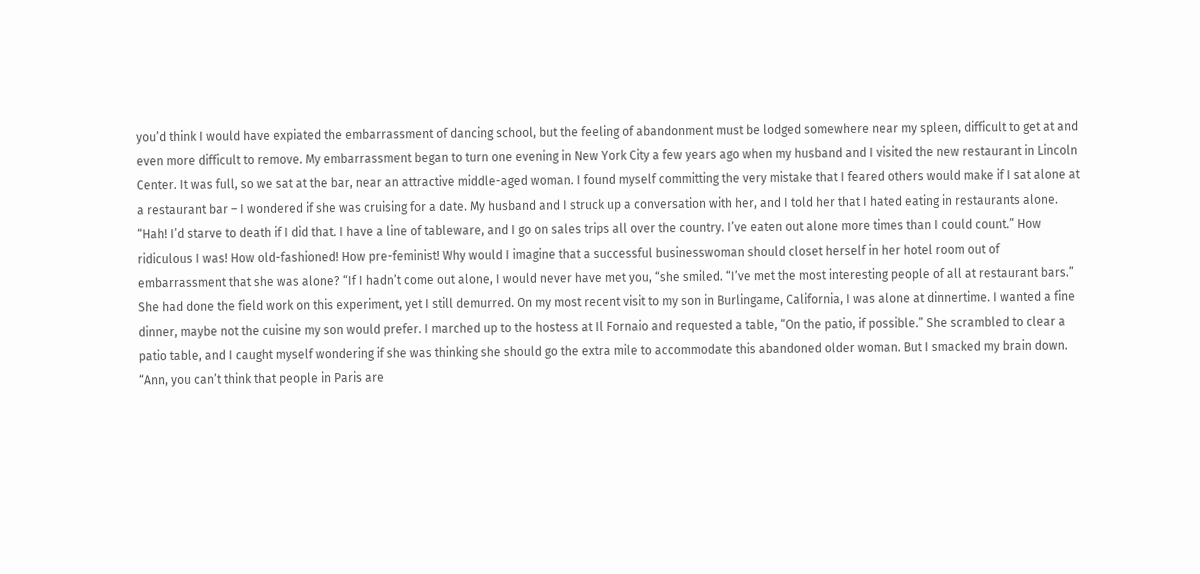you’d think I would have expiated the embarrassment of dancing school, but the feeling of abandonment must be lodged somewhere near my spleen, difficult to get at and even more difficult to remove. My embarrassment began to turn one evening in New York City a few years ago when my husband and I visited the new restaurant in Lincoln Center. It was full, so we sat at the bar, near an attractive middle-aged woman. I found myself committing the very mistake that I feared others would make if I sat alone at a restaurant bar – I wondered if she was cruising for a date. My husband and I struck up a conversation with her, and I told her that I hated eating in restaurants alone. “Hah! I’d starve to death if I did that. I have a line of tableware, and I go on sales trips all over the country. I’ve eaten out alone more times than I could count.” How ridiculous I was! How old-fashioned! How pre-feminist! Why would I imagine that a successful businesswoman should closet herself in her hotel room out of embarrassment that she was alone? “If I hadn’t come out alone, I would never have met you, “she smiled. “I’ve met the most interesting people of all at restaurant bars.” She had done the field work on this experiment, yet I still demurred. On my most recent visit to my son in Burlingame, California, I was alone at dinnertime. I wanted a fine dinner, maybe not the cuisine my son would prefer. I marched up to the hostess at Il Fornaio and requested a table, “On the patio, if possible.” She scrambled to clear a patio table, and I caught myself wondering if she was thinking she should go the extra mile to accommodate this abandoned older woman. But I smacked my brain down. “Ann, you can’t think that people in Paris are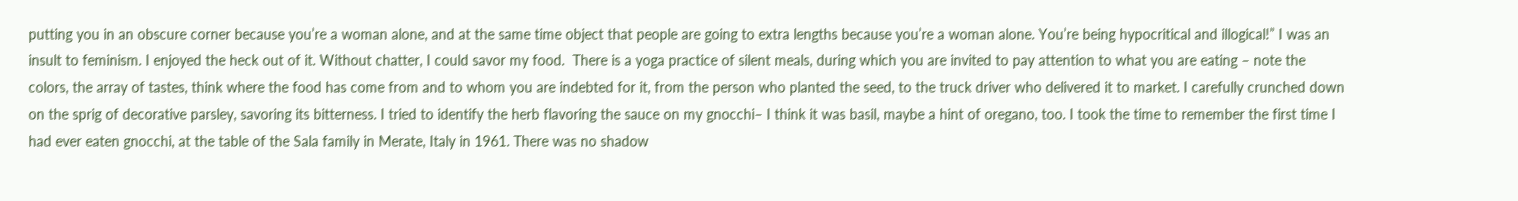putting you in an obscure corner because you’re a woman alone, and at the same time object that people are going to extra lengths because you’re a woman alone. You’re being hypocritical and illogical!” I was an insult to feminism. I enjoyed the heck out of it. Without chatter, I could savor my food.  There is a yoga practice of silent meals, during which you are invited to pay attention to what you are eating – note the colors, the array of tastes, think where the food has come from and to whom you are indebted for it, from the person who planted the seed, to the truck driver who delivered it to market. I carefully crunched down on the sprig of decorative parsley, savoring its bitterness. I tried to identify the herb flavoring the sauce on my gnocchi– I think it was basil, maybe a hint of oregano, too. I took the time to remember the first time I had ever eaten gnocchi, at the table of the Sala family in Merate, Italy in 1961. There was no shadow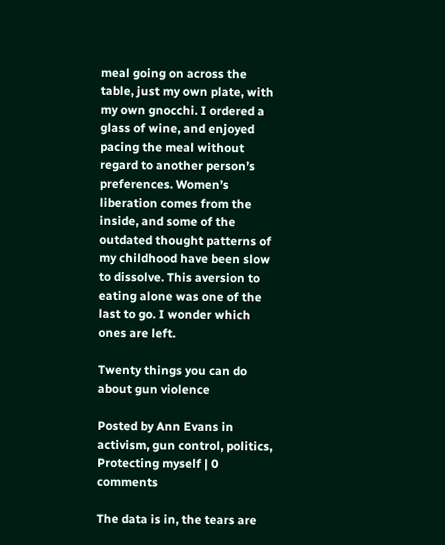meal going on across the table, just my own plate, with my own gnocchi. I ordered a glass of wine, and enjoyed pacing the meal without regard to another person’s preferences. Women’s liberation comes from the inside, and some of the outdated thought patterns of my childhood have been slow to dissolve. This aversion to eating alone was one of the last to go. I wonder which ones are left.

Twenty things you can do about gun violence

Posted by Ann Evans in activism, gun control, politics, Protecting myself | 0 comments

The data is in, the tears are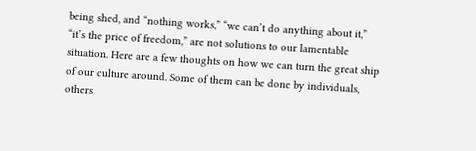being shed, and “nothing works,” “we can’t do anything about it,” “it’s the price of freedom,” are not solutions to our lamentable situation. Here are a few thoughts on how we can turn the great ship of our culture around. Some of them can be done by individuals, others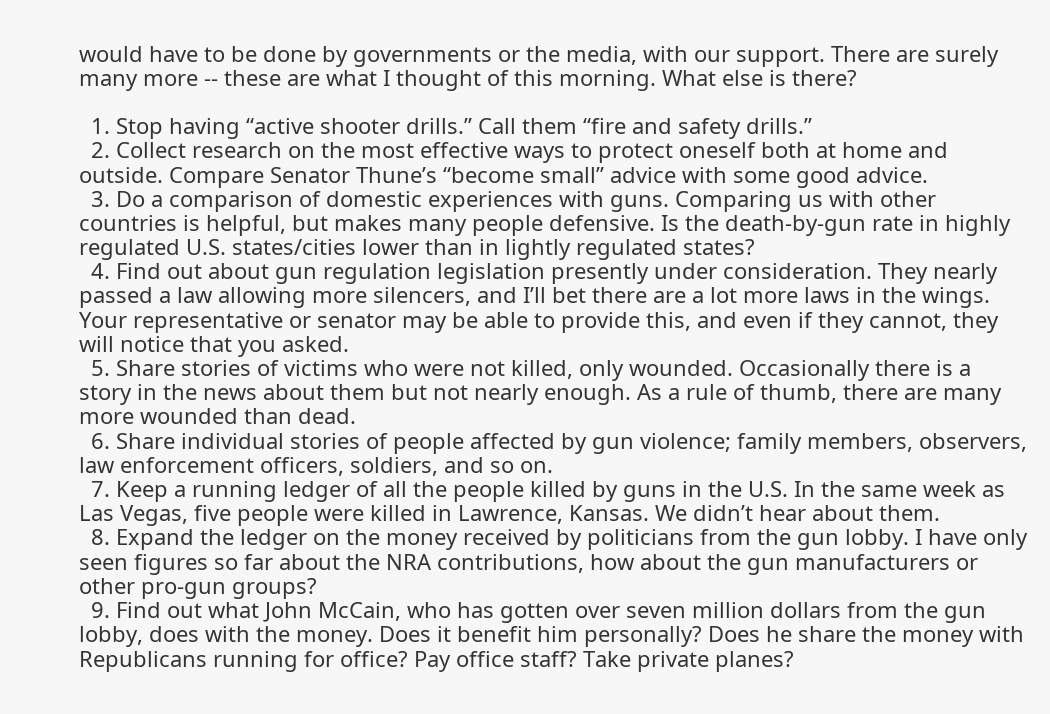would have to be done by governments or the media, with our support. There are surely many more -- these are what I thought of this morning. What else is there?

  1. Stop having “active shooter drills.” Call them “fire and safety drills.”
  2. Collect research on the most effective ways to protect oneself both at home and outside. Compare Senator Thune’s “become small” advice with some good advice.
  3. Do a comparison of domestic experiences with guns. Comparing us with other countries is helpful, but makes many people defensive. Is the death-by-gun rate in highly regulated U.S. states/cities lower than in lightly regulated states?
  4. Find out about gun regulation legislation presently under consideration. They nearly passed a law allowing more silencers, and I’ll bet there are a lot more laws in the wings. Your representative or senator may be able to provide this, and even if they cannot, they will notice that you asked.
  5. Share stories of victims who were not killed, only wounded. Occasionally there is a story in the news about them but not nearly enough. As a rule of thumb, there are many more wounded than dead.
  6. Share individual stories of people affected by gun violence; family members, observers, law enforcement officers, soldiers, and so on.
  7. Keep a running ledger of all the people killed by guns in the U.S. In the same week as Las Vegas, five people were killed in Lawrence, Kansas. We didn’t hear about them.
  8. Expand the ledger on the money received by politicians from the gun lobby. I have only seen figures so far about the NRA contributions, how about the gun manufacturers or other pro-gun groups?
  9. Find out what John McCain, who has gotten over seven million dollars from the gun lobby, does with the money. Does it benefit him personally? Does he share the money with Republicans running for office? Pay office staff? Take private planes?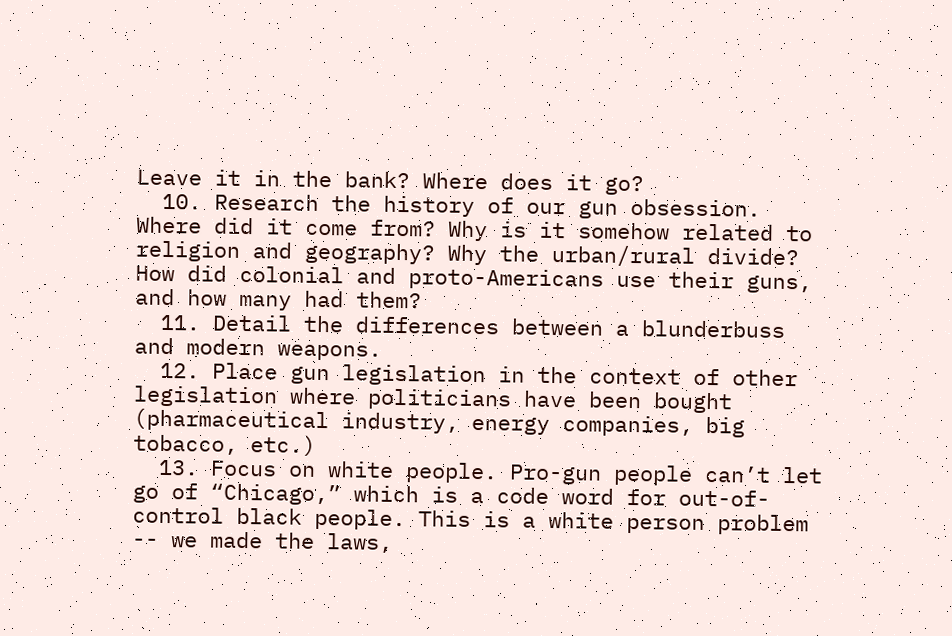Leave it in the bank? Where does it go?
  10. Research the history of our gun obsession. Where did it come from? Why is it somehow related to religion and geography? Why the urban/rural divide? How did colonial and proto-Americans use their guns, and how many had them?
  11. Detail the differences between a blunderbuss and modern weapons.
  12. Place gun legislation in the context of other legislation where politicians have been bought (pharmaceutical industry, energy companies, big tobacco, etc.)
  13. Focus on white people. Pro-gun people can’t let go of “Chicago,” which is a code word for out-of-control black people. This is a white person problem -- we made the laws,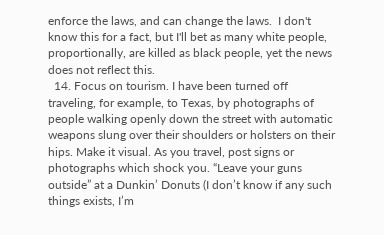enforce the laws, and can change the laws.  I don't know this for a fact, but I'll bet as many white people, proportionally, are killed as black people, yet the news does not reflect this.
  14. Focus on tourism. I have been turned off traveling, for example, to Texas, by photographs of people walking openly down the street with automatic weapons slung over their shoulders or holsters on their hips. Make it visual. As you travel, post signs or photographs which shock you. “Leave your guns outside” at a Dunkin’ Donuts (I don’t know if any such things exists, I’m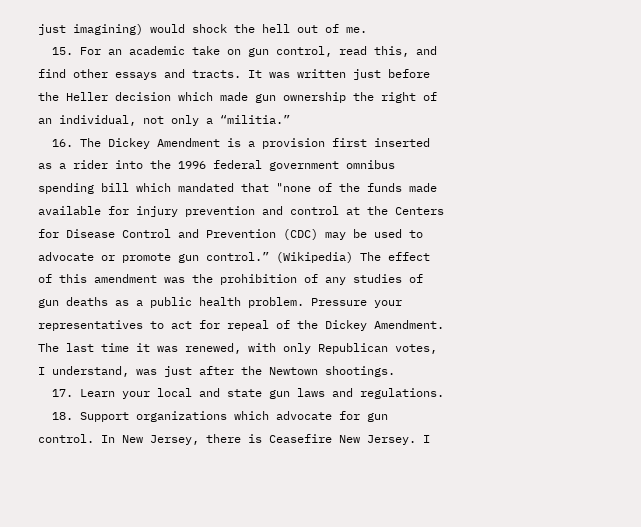just imagining) would shock the hell out of me.
  15. For an academic take on gun control, read this, and find other essays and tracts. It was written just before the Heller decision which made gun ownership the right of an individual, not only a “militia.”
  16. The Dickey Amendment is a provision first inserted as a rider into the 1996 federal government omnibus spending bill which mandated that "none of the funds made available for injury prevention and control at the Centers for Disease Control and Prevention (CDC) may be used to advocate or promote gun control.” (Wikipedia) The effect of this amendment was the prohibition of any studies of gun deaths as a public health problem. Pressure your representatives to act for repeal of the Dickey Amendment. The last time it was renewed, with only Republican votes, I understand, was just after the Newtown shootings.
  17. Learn your local and state gun laws and regulations.
  18. Support organizations which advocate for gun control. In New Jersey, there is Ceasefire New Jersey. I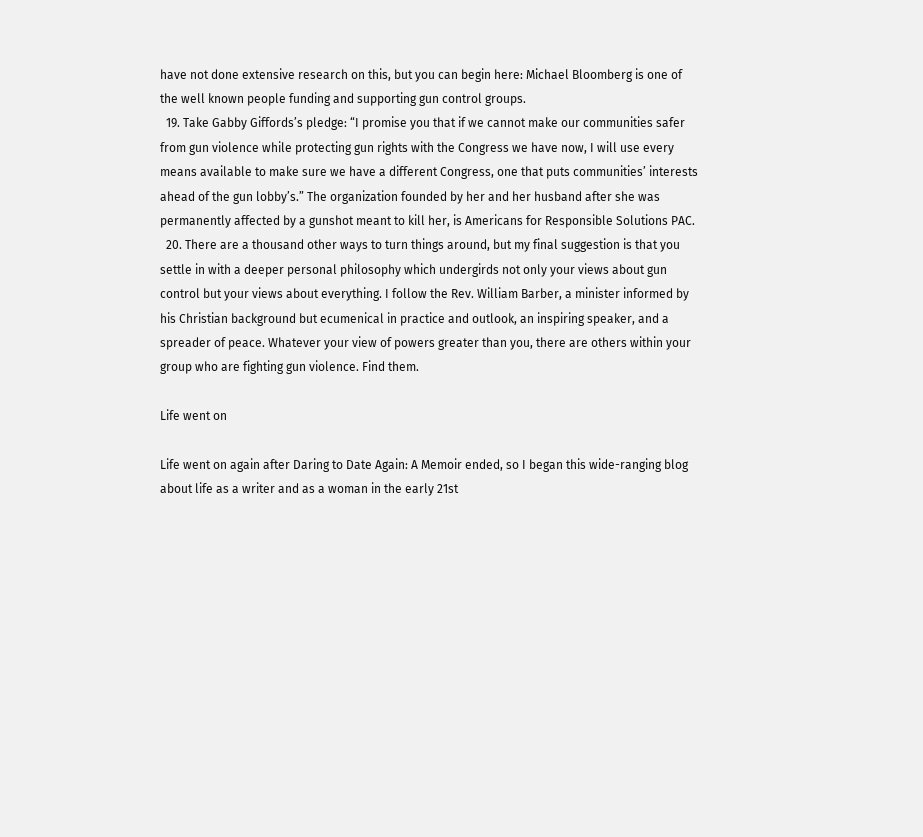have not done extensive research on this, but you can begin here: Michael Bloomberg is one of the well known people funding and supporting gun control groups.
  19. Take Gabby Giffords’s pledge: “I promise you that if we cannot make our communities safer from gun violence while protecting gun rights with the Congress we have now, I will use every means available to make sure we have a different Congress, one that puts communities’ interests ahead of the gun lobby’s.” The organization founded by her and her husband after she was permanently affected by a gunshot meant to kill her, is Americans for Responsible Solutions PAC.
  20. There are a thousand other ways to turn things around, but my final suggestion is that you settle in with a deeper personal philosophy which undergirds not only your views about gun control but your views about everything. I follow the Rev. William Barber, a minister informed by his Christian background but ecumenical in practice and outlook, an inspiring speaker, and a spreader of peace. Whatever your view of powers greater than you, there are others within your group who are fighting gun violence. Find them.

Life went on

Life went on again after Daring to Date Again: A Memoir ended, so I began this wide-ranging blog about life as a writer and as a woman in the early 21st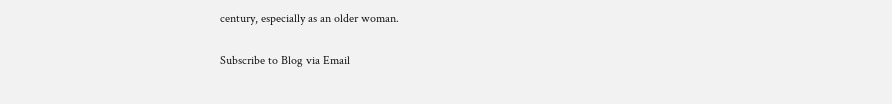century, especially as an older woman.

Subscribe to Blog via Email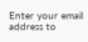Enter your email address to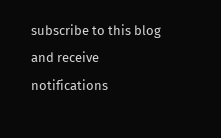subscribe to this blog and receive notifications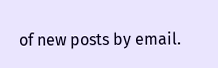of new posts by email.